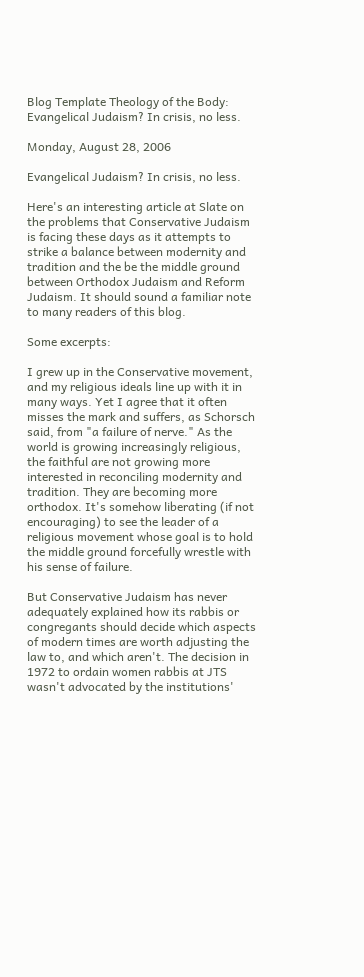Blog Template Theology of the Body: Evangelical Judaism? In crisis, no less.

Monday, August 28, 2006

Evangelical Judaism? In crisis, no less.

Here's an interesting article at Slate on the problems that Conservative Judaism is facing these days as it attempts to strike a balance between modernity and tradition and the be the middle ground between Orthodox Judaism and Reform Judaism. It should sound a familiar note to many readers of this blog.

Some excerpts:

I grew up in the Conservative movement, and my religious ideals line up with it in many ways. Yet I agree that it often misses the mark and suffers, as Schorsch said, from "a failure of nerve." As the world is growing increasingly religious, the faithful are not growing more interested in reconciling modernity and tradition. They are becoming more orthodox. It's somehow liberating (if not encouraging) to see the leader of a religious movement whose goal is to hold the middle ground forcefully wrestle with his sense of failure.

But Conservative Judaism has never adequately explained how its rabbis or congregants should decide which aspects of modern times are worth adjusting the law to, and which aren't. The decision in 1972 to ordain women rabbis at JTS wasn't advocated by the institutions'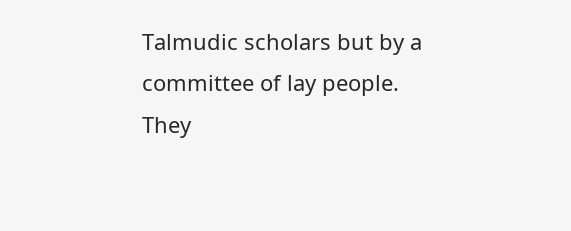Talmudic scholars but by a committee of lay people. They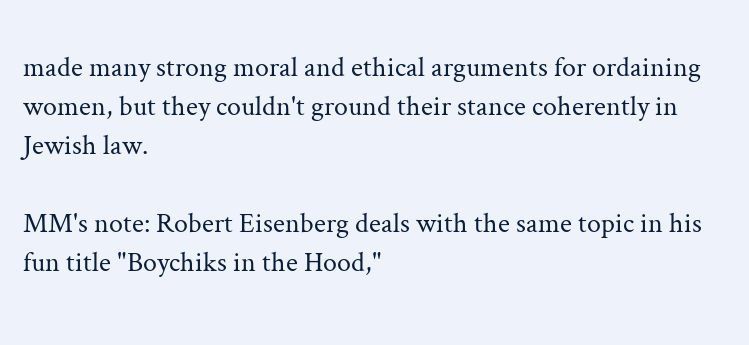made many strong moral and ethical arguments for ordaining women, but they couldn't ground their stance coherently in Jewish law.

MM's note: Robert Eisenberg deals with the same topic in his fun title "Boychiks in the Hood,"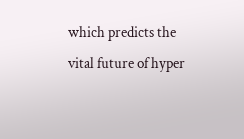which predicts the vital future of hyper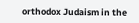orthodox Judaism in the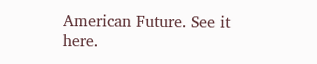American Future. See it here.